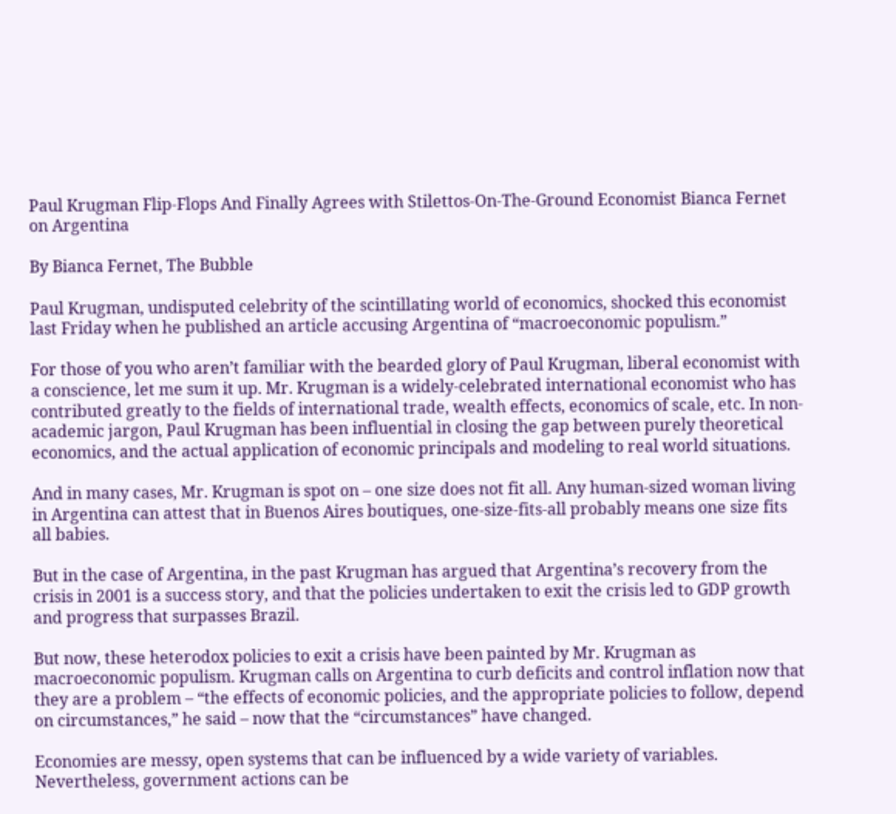Paul Krugman Flip-Flops And Finally Agrees with Stilettos-On-The-Ground Economist Bianca Fernet on Argentina

By Bianca Fernet, The Bubble

Paul Krugman, undisputed celebrity of the scintillating world of economics, shocked this economist last Friday when he published an article accusing Argentina of “macroeconomic populism.”

For those of you who aren’t familiar with the bearded glory of Paul Krugman, liberal economist with a conscience, let me sum it up. Mr. Krugman is a widely-celebrated international economist who has contributed greatly to the fields of international trade, wealth effects, economics of scale, etc. In non-academic jargon, Paul Krugman has been influential in closing the gap between purely theoretical economics, and the actual application of economic principals and modeling to real world situations.

And in many cases, Mr. Krugman is spot on – one size does not fit all. Any human-sized woman living in Argentina can attest that in Buenos Aires boutiques, one-size-fits-all probably means one size fits all babies.

But in the case of Argentina, in the past Krugman has argued that Argentina’s recovery from the crisis in 2001 is a success story, and that the policies undertaken to exit the crisis led to GDP growth and progress that surpasses Brazil.

But now, these heterodox policies to exit a crisis have been painted by Mr. Krugman as macroeconomic populism. Krugman calls on Argentina to curb deficits and control inflation now that they are a problem – “the effects of economic policies, and the appropriate policies to follow, depend on circumstances,” he said – now that the “circumstances” have changed.

Economies are messy, open systems that can be influenced by a wide variety of variables. Nevertheless, government actions can be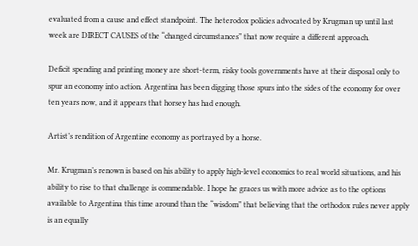evaluated from a cause and effect standpoint. The heterodox policies advocated by Krugman up until last week are DIRECT CAUSES of the “changed circumstances” that now require a different approach.

Deficit spending and printing money are short-term, risky tools governments have at their disposal only to spur an economy into action. Argentina has been digging those spurs into the sides of the economy for over ten years now, and it appears that horsey has had enough.

Artist’s rendition of Argentine economy as portrayed by a horse.

Mr. Krugman’s renown is based on his ability to apply high-level economics to real world situations, and his ability to rise to that challenge is commendable. I hope he graces us with more advice as to the options available to Argentina this time around than the “wisdom” that believing that the orthodox rules never apply is an equally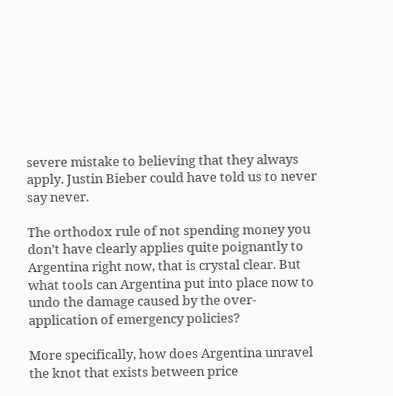severe mistake to believing that they always apply. Justin Bieber could have told us to never say never.

The orthodox rule of not spending money you don’t have clearly applies quite poignantly to Argentina right now, that is crystal clear. But what tools can Argentina put into place now to undo the damage caused by the over-application of emergency policies?

More specifically, how does Argentina unravel the knot that exists between price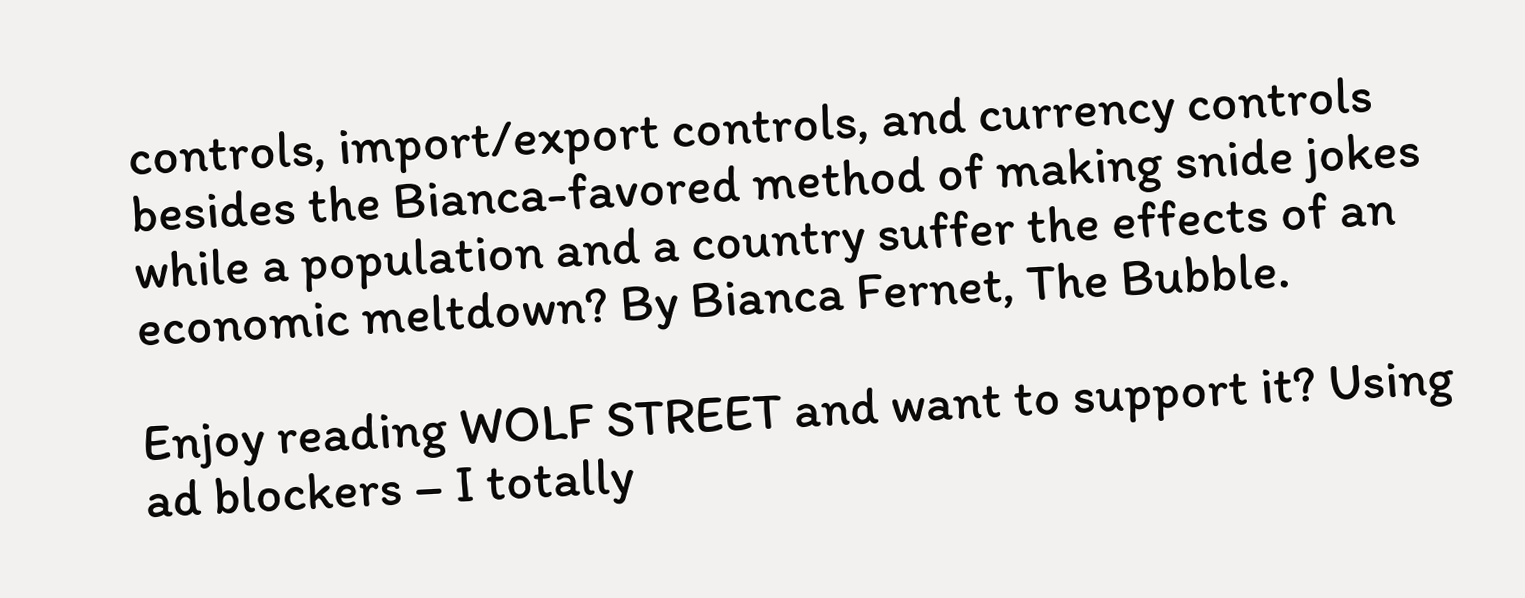controls, import/export controls, and currency controls besides the Bianca-favored method of making snide jokes while a population and a country suffer the effects of an economic meltdown? By Bianca Fernet, The Bubble.

Enjoy reading WOLF STREET and want to support it? Using ad blockers – I totally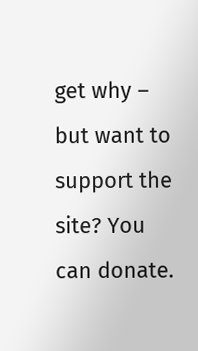get why – but want to support the site? You can donate.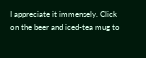I appreciate it immensely. Click on the beer and iced-tea mug to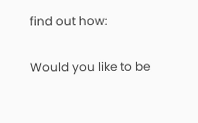find out how:

Would you like to be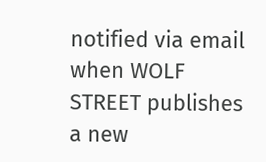notified via email when WOLF STREET publishes a new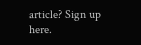article? Sign up here.